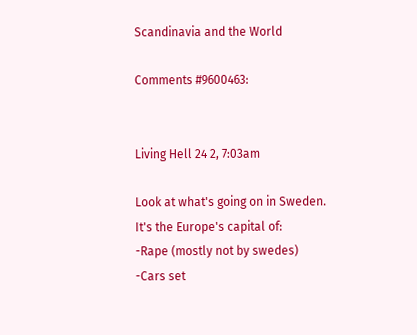Scandinavia and the World

Comments #9600463:


Living Hell 24 2, 7:03am

Look at what's going on in Sweden.
It's the Europe's capital of:
-Rape (mostly not by swedes)
-Cars set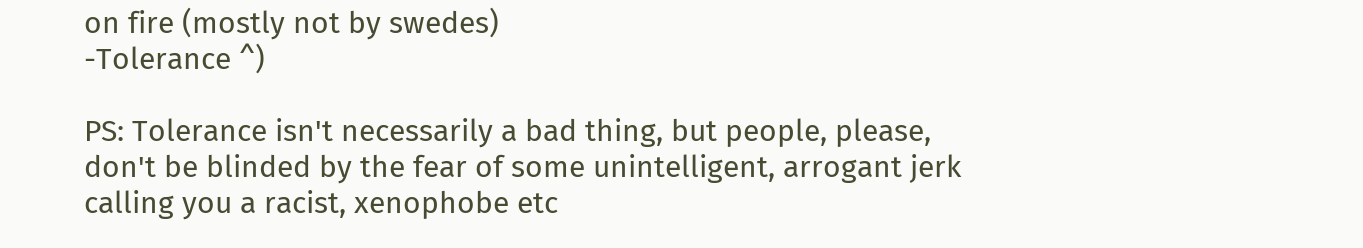on fire (mostly not by swedes)
-Tolerance ^)

PS: Tolerance isn't necessarily a bad thing, but people, please, don't be blinded by the fear of some unintelligent, arrogant jerk calling you a racist, xenophobe etc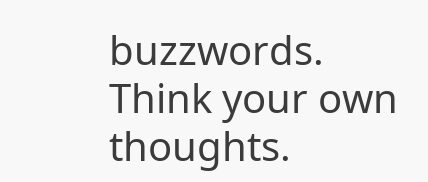buzzwords. Think your own thoughts.